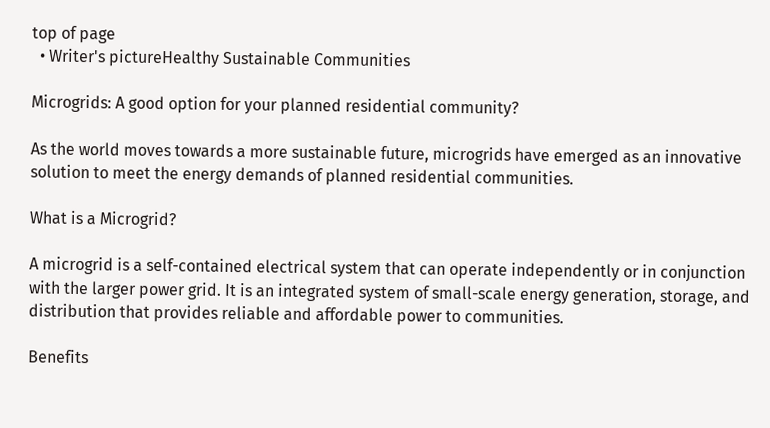top of page
  • Writer's pictureHealthy Sustainable Communities

Microgrids: A good option for your planned residential community?

As the world moves towards a more sustainable future, microgrids have emerged as an innovative solution to meet the energy demands of planned residential communities.

What is a Microgrid?

A microgrid is a self-contained electrical system that can operate independently or in conjunction with the larger power grid. It is an integrated system of small-scale energy generation, storage, and distribution that provides reliable and affordable power to communities.

Benefits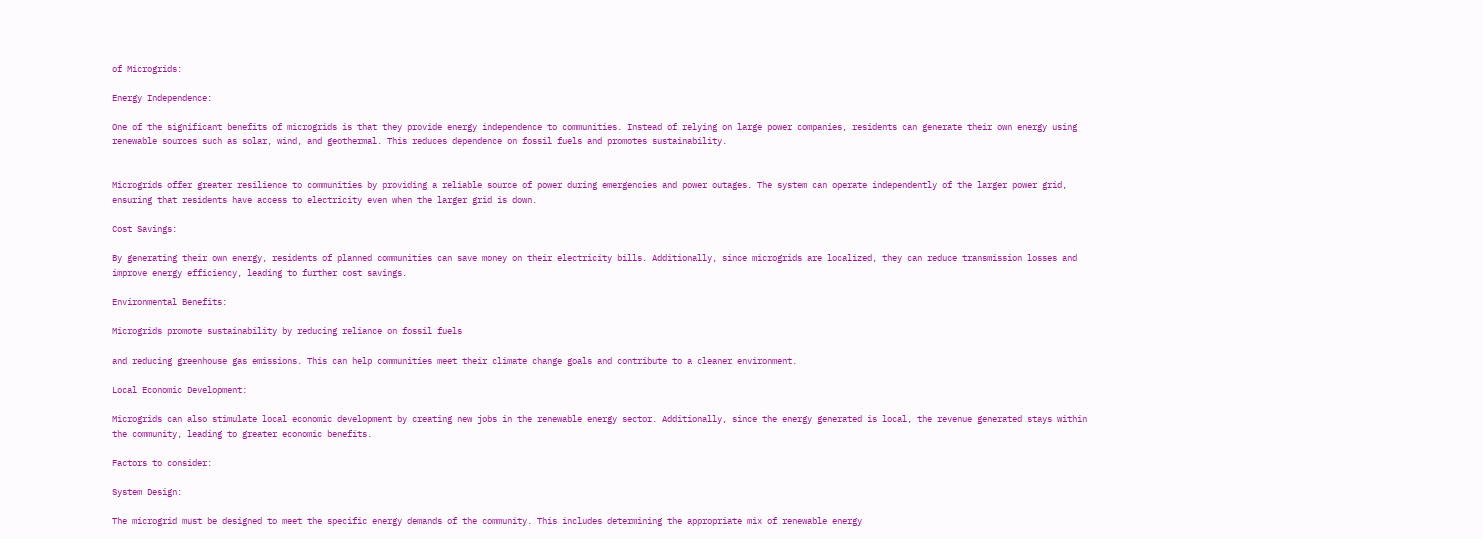of Microgrids:

Energy Independence:

One of the significant benefits of microgrids is that they provide energy independence to communities. Instead of relying on large power companies, residents can generate their own energy using renewable sources such as solar, wind, and geothermal. This reduces dependence on fossil fuels and promotes sustainability.


Microgrids offer greater resilience to communities by providing a reliable source of power during emergencies and power outages. The system can operate independently of the larger power grid, ensuring that residents have access to electricity even when the larger grid is down.

Cost Savings:

By generating their own energy, residents of planned communities can save money on their electricity bills. Additionally, since microgrids are localized, they can reduce transmission losses and improve energy efficiency, leading to further cost savings.

Environmental Benefits:

Microgrids promote sustainability by reducing reliance on fossil fuels

and reducing greenhouse gas emissions. This can help communities meet their climate change goals and contribute to a cleaner environment.

Local Economic Development:

Microgrids can also stimulate local economic development by creating new jobs in the renewable energy sector. Additionally, since the energy generated is local, the revenue generated stays within the community, leading to greater economic benefits.

Factors to consider:

System Design:

The microgrid must be designed to meet the specific energy demands of the community. This includes determining the appropriate mix of renewable energy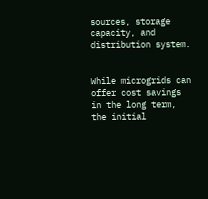sources, storage capacity, and distribution system.


While microgrids can offer cost savings in the long term, the initial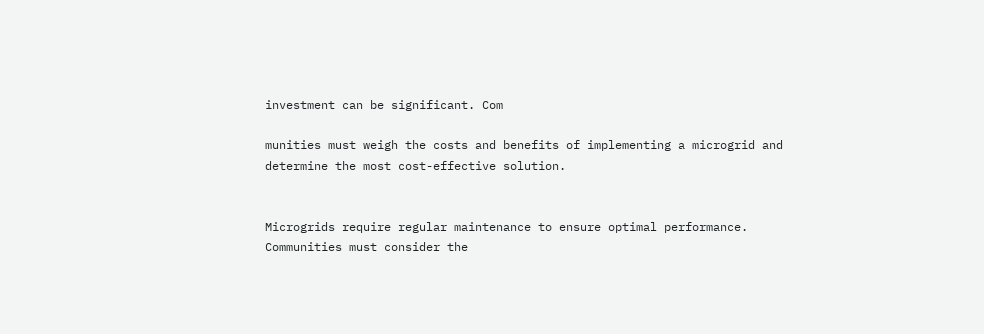investment can be significant. Com

munities must weigh the costs and benefits of implementing a microgrid and determine the most cost-effective solution.


Microgrids require regular maintenance to ensure optimal performance. Communities must consider the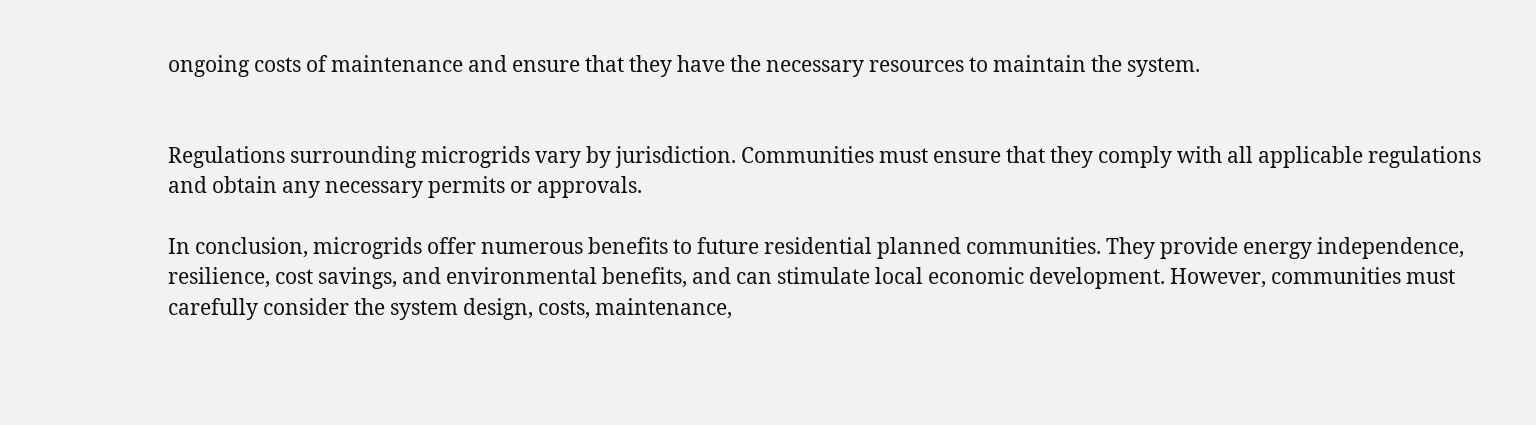ongoing costs of maintenance and ensure that they have the necessary resources to maintain the system.


Regulations surrounding microgrids vary by jurisdiction. Communities must ensure that they comply with all applicable regulations and obtain any necessary permits or approvals.

In conclusion, microgrids offer numerous benefits to future residential planned communities. They provide energy independence, resilience, cost savings, and environmental benefits, and can stimulate local economic development. However, communities must carefully consider the system design, costs, maintenance,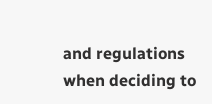and regulations when deciding to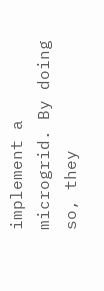implement a microgrid. By doing so, they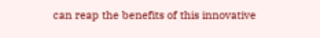can reap the benefits of this innovative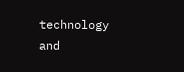technology and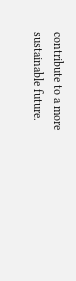contribute to a more sustainable future.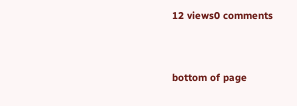12 views0 comments


bottom of page